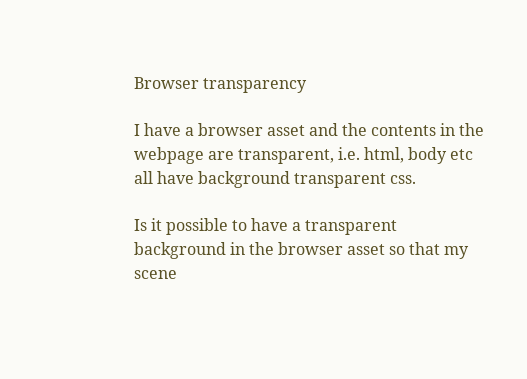Browser transparency

I have a browser asset and the contents in the webpage are transparent, i.e. html, body etc all have background transparent css.

Is it possible to have a transparent background in the browser asset so that my scene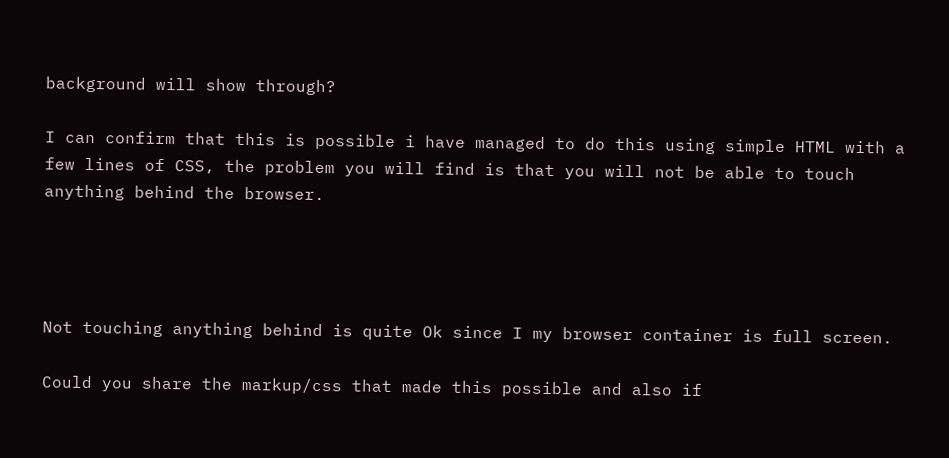background will show through?

I can confirm that this is possible i have managed to do this using simple HTML with a few lines of CSS, the problem you will find is that you will not be able to touch anything behind the browser.




Not touching anything behind is quite Ok since I my browser container is full screen.

Could you share the markup/css that made this possible and also if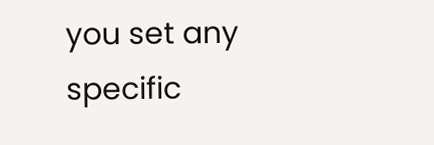you set any specific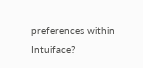preferences within Intuiface?